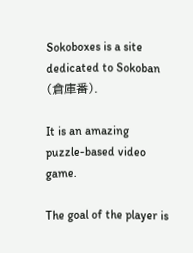Sokoboxes is a site dedicated to Sokoban (倉庫番).

It is an amazing puzzle-based video game.

The goal of the player is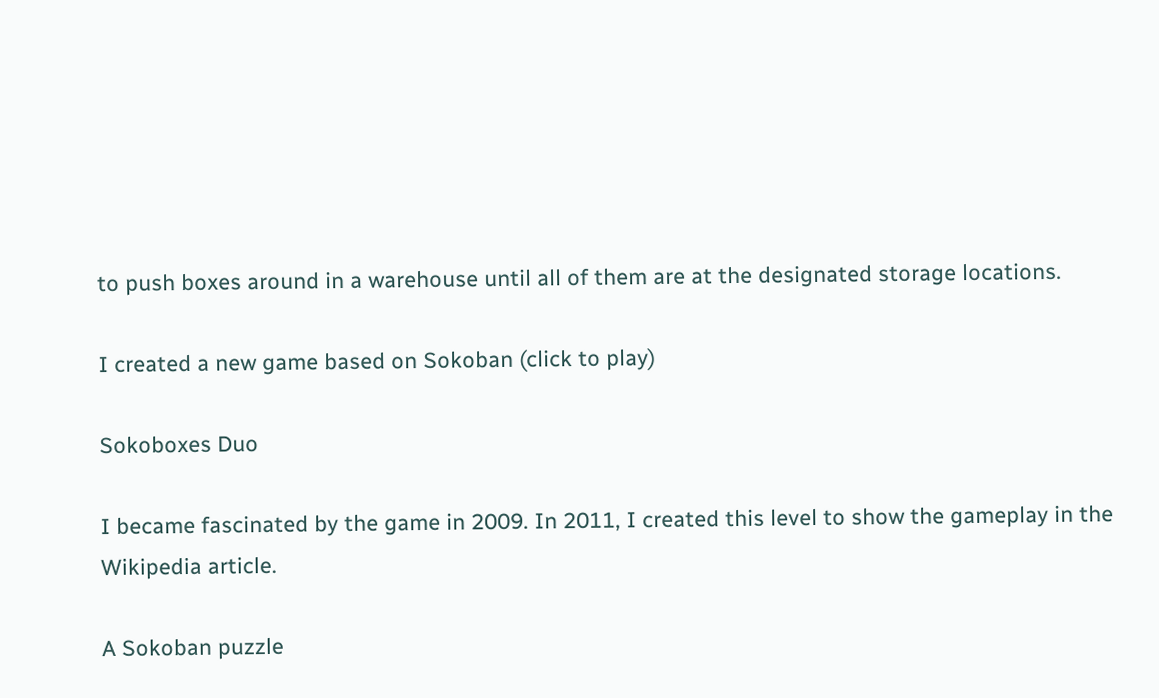to push boxes around in a warehouse until all of them are at the designated storage locations.

I created a new game based on Sokoban (click to play)

Sokoboxes Duo

I became fascinated by the game in 2009. In 2011, I created this level to show the gameplay in the Wikipedia article.

A Sokoban puzzle